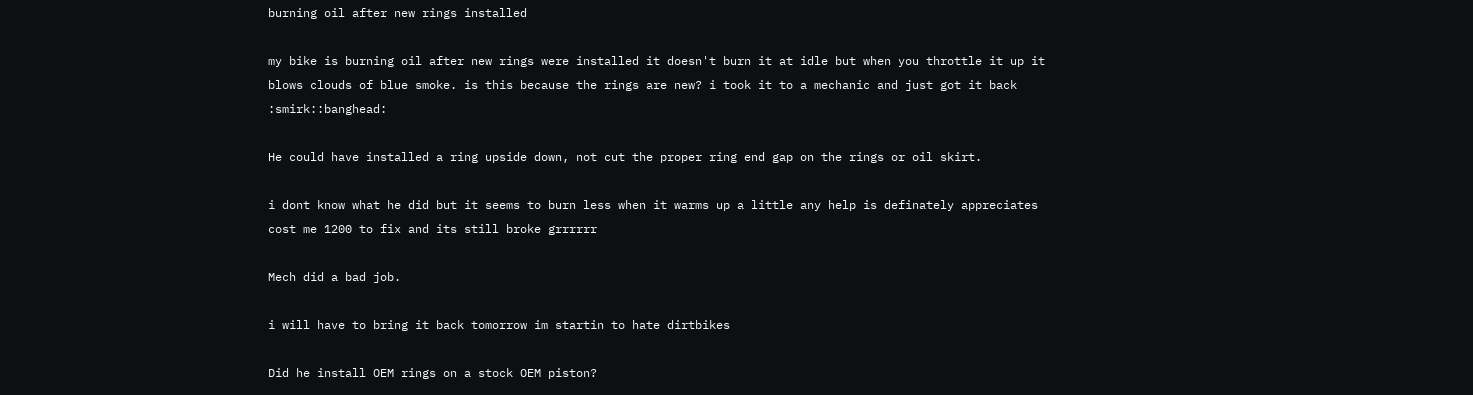burning oil after new rings installed

my bike is burning oil after new rings were installed it doesn't burn it at idle but when you throttle it up it blows clouds of blue smoke. is this because the rings are new? i took it to a mechanic and just got it back :smirk::banghead:

He could have installed a ring upside down, not cut the proper ring end gap on the rings or oil skirt.

i dont know what he did but it seems to burn less when it warms up a little any help is definately appreciates cost me 1200 to fix and its still broke grrrrrr

Mech did a bad job.

i will have to bring it back tomorrow im startin to hate dirtbikes

Did he install OEM rings on a stock OEM piston?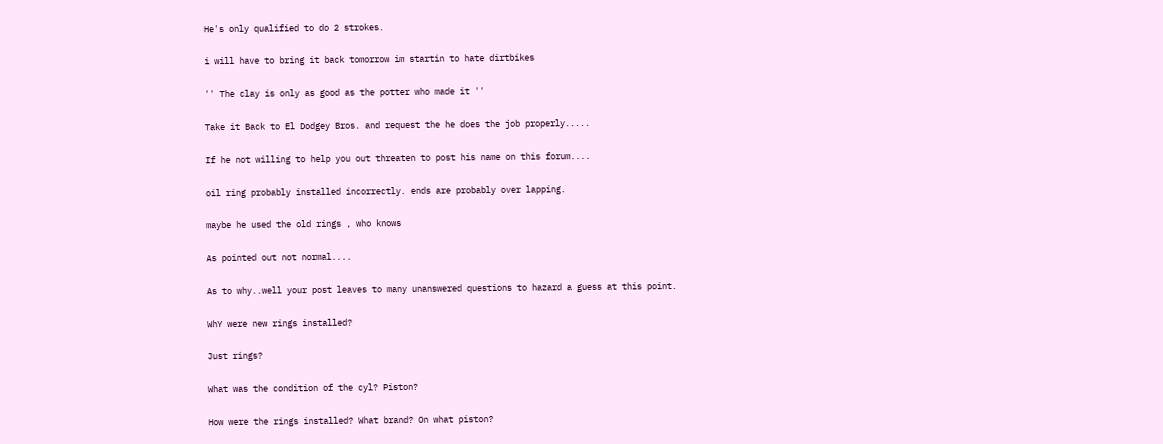He's only qualified to do 2 strokes.

i will have to bring it back tomorrow im startin to hate dirtbikes

'' The clay is only as good as the potter who made it ''

Take it Back to El Dodgey Bros. and request the he does the job properly.....

If he not willing to help you out threaten to post his name on this forum....

oil ring probably installed incorrectly. ends are probably over lapping.

maybe he used the old rings , who knows

As pointed out not normal....

As to why..well your post leaves to many unanswered questions to hazard a guess at this point.

WhY were new rings installed?

Just rings?

What was the condition of the cyl? Piston?

How were the rings installed? What brand? On what piston?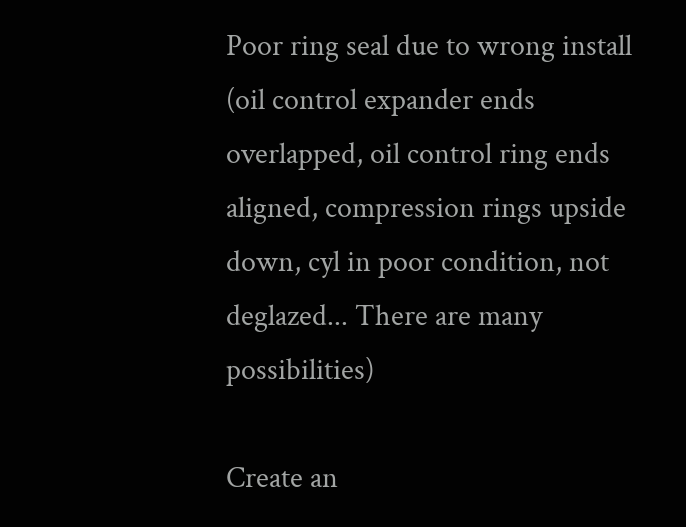Poor ring seal due to wrong install (oil control expander ends overlapped, oil control ring ends aligned, compression rings upside down, cyl in poor condition, not deglazed... There are many possibilities)

Create an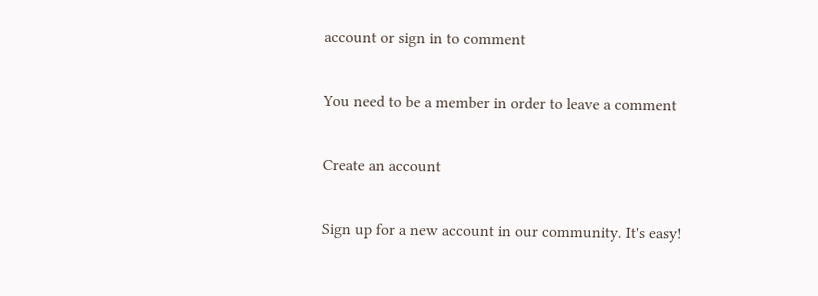account or sign in to comment

You need to be a member in order to leave a comment

Create an account

Sign up for a new account in our community. It's easy!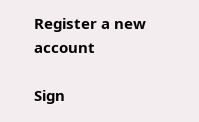Register a new account

Sign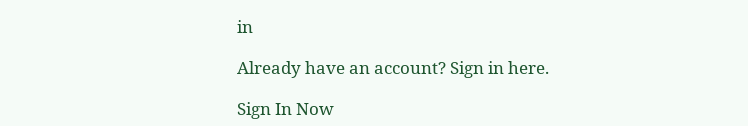in

Already have an account? Sign in here.

Sign In Now